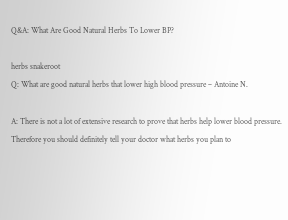Q&A: What Are Good Natural Herbs To Lower BP?

herbs snakeroot
Q: What are good natural herbs that lower high blood pressure – Antoine N.

A: There is not a lot of extensive research to prove that herbs help lower blood pressure. Therefore you should definitely tell your doctor what herbs you plan to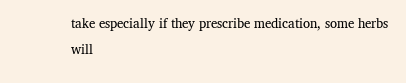take especially if they prescribe medication, some herbs will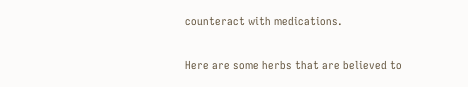counteract with medications.

Here are some herbs that are believed to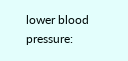lower blood pressure: